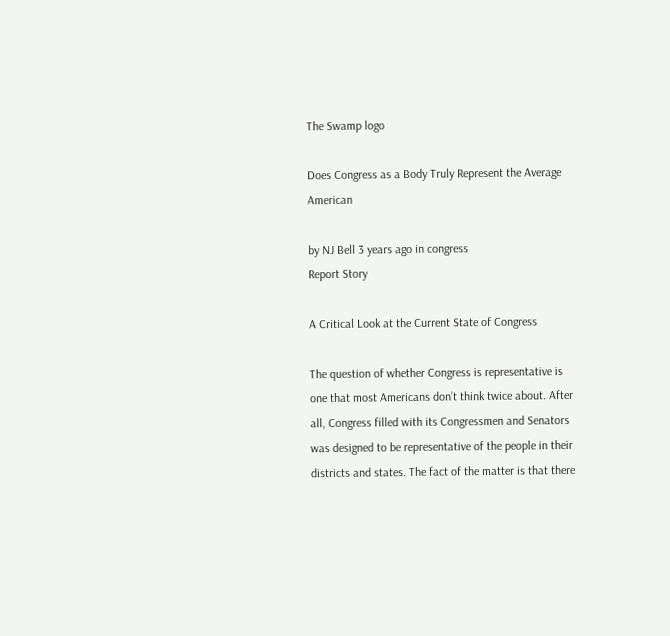The Swamp logo

Does Congress as a Body Truly Represent the Average American

by NJ Bell 3 years ago in congress
Report Story

A Critical Look at the Current State of Congress

The question of whether Congress is representative is one that most Americans don’t think twice about. After all, Congress filled with its Congressmen and Senators was designed to be representative of the people in their districts and states. The fact of the matter is that there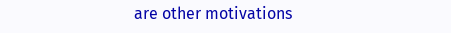are other motivations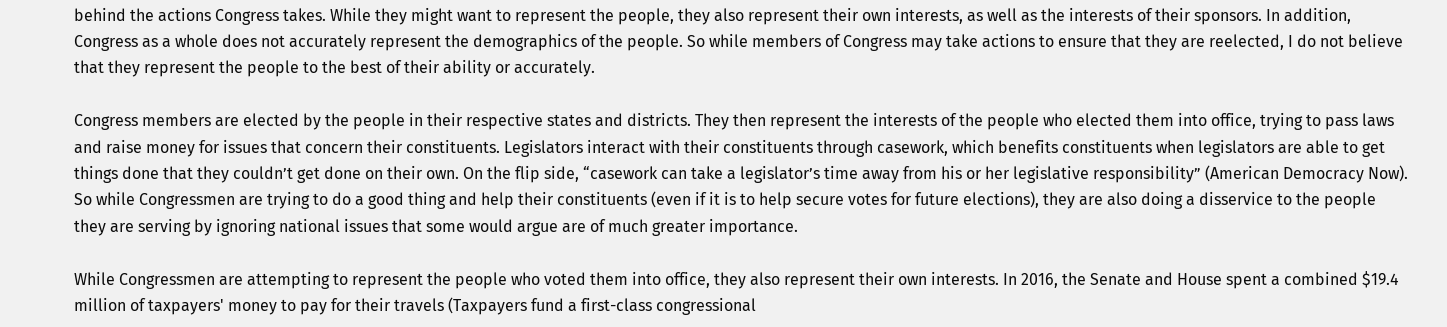behind the actions Congress takes. While they might want to represent the people, they also represent their own interests, as well as the interests of their sponsors. In addition, Congress as a whole does not accurately represent the demographics of the people. So while members of Congress may take actions to ensure that they are reelected, I do not believe that they represent the people to the best of their ability or accurately.

Congress members are elected by the people in their respective states and districts. They then represent the interests of the people who elected them into office, trying to pass laws and raise money for issues that concern their constituents. Legislators interact with their constituents through casework, which benefits constituents when legislators are able to get things done that they couldn’t get done on their own. On the flip side, “casework can take a legislator’s time away from his or her legislative responsibility” (American Democracy Now). So while Congressmen are trying to do a good thing and help their constituents (even if it is to help secure votes for future elections), they are also doing a disservice to the people they are serving by ignoring national issues that some would argue are of much greater importance.

While Congressmen are attempting to represent the people who voted them into office, they also represent their own interests. In 2016, the Senate and House spent a combined $19.4 million of taxpayers' money to pay for their travels (Taxpayers fund a first-class congressional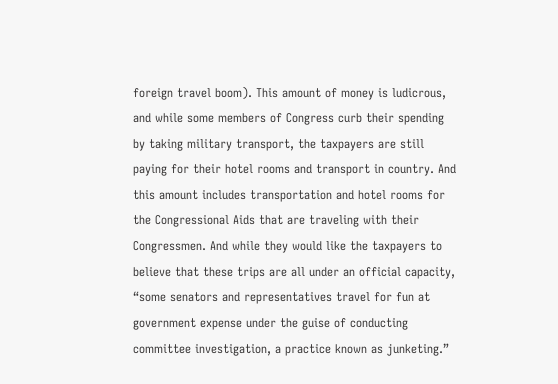foreign travel boom). This amount of money is ludicrous, and while some members of Congress curb their spending by taking military transport, the taxpayers are still paying for their hotel rooms and transport in country. And this amount includes transportation and hotel rooms for the Congressional Aids that are traveling with their Congressmen. And while they would like the taxpayers to believe that these trips are all under an official capacity, “some senators and representatives travel for fun at government expense under the guise of conducting committee investigation, a practice known as junketing.”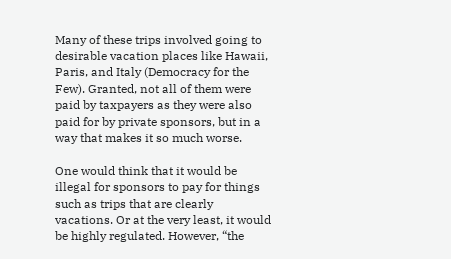Many of these trips involved going to desirable vacation places like Hawaii, Paris, and Italy (Democracy for the Few). Granted, not all of them were paid by taxpayers as they were also paid for by private sponsors, but in a way that makes it so much worse.

One would think that it would be illegal for sponsors to pay for things such as trips that are clearly vacations. Or at the very least, it would be highly regulated. However, “the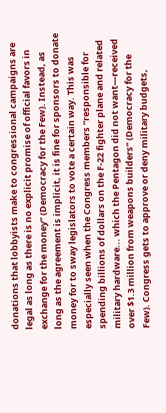donations that lobbyists make to congressional campaigns are legal as long as there is no explicit promise of official favors in exchange for the money” (Democracy for the Few). Instead, as long as the agreement is implicit, it is fine for sponsors to donate money for to sway legislators to vote a certain way. This was especially seen when the Congress members “responsible for spending billions of dollars on the F-22 fighter plane and related military hardware... which the Pentagon did not want—received over $1.3 million from weapons builders” (Democracy for the Few). Congress gets to approve or deny military budgets,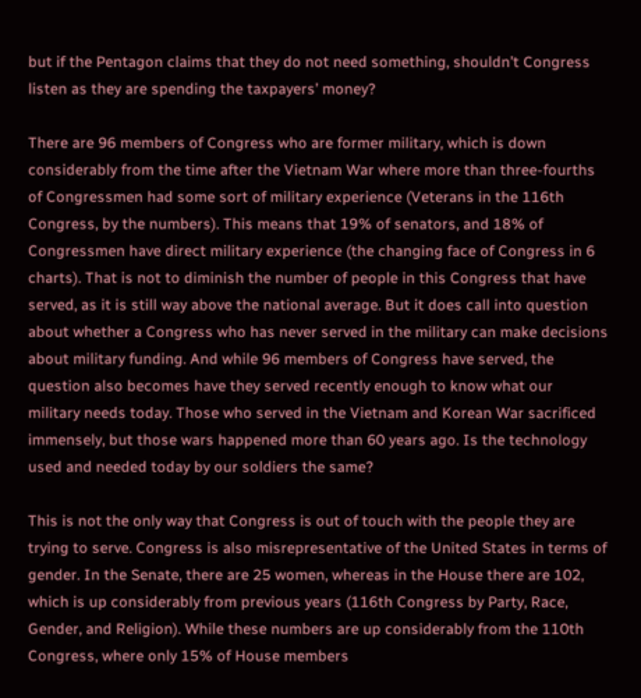but if the Pentagon claims that they do not need something, shouldn’t Congress listen as they are spending the taxpayers’ money?

There are 96 members of Congress who are former military, which is down considerably from the time after the Vietnam War where more than three-fourths of Congressmen had some sort of military experience (Veterans in the 116th Congress, by the numbers). This means that 19% of senators, and 18% of Congressmen have direct military experience (the changing face of Congress in 6 charts). That is not to diminish the number of people in this Congress that have served, as it is still way above the national average. But it does call into question about whether a Congress who has never served in the military can make decisions about military funding. And while 96 members of Congress have served, the question also becomes have they served recently enough to know what our military needs today. Those who served in the Vietnam and Korean War sacrificed immensely, but those wars happened more than 60 years ago. Is the technology used and needed today by our soldiers the same?

This is not the only way that Congress is out of touch with the people they are trying to serve. Congress is also misrepresentative of the United States in terms of gender. In the Senate, there are 25 women, whereas in the House there are 102, which is up considerably from previous years (116th Congress by Party, Race, Gender, and Religion). While these numbers are up considerably from the 110th Congress, where only 15% of House members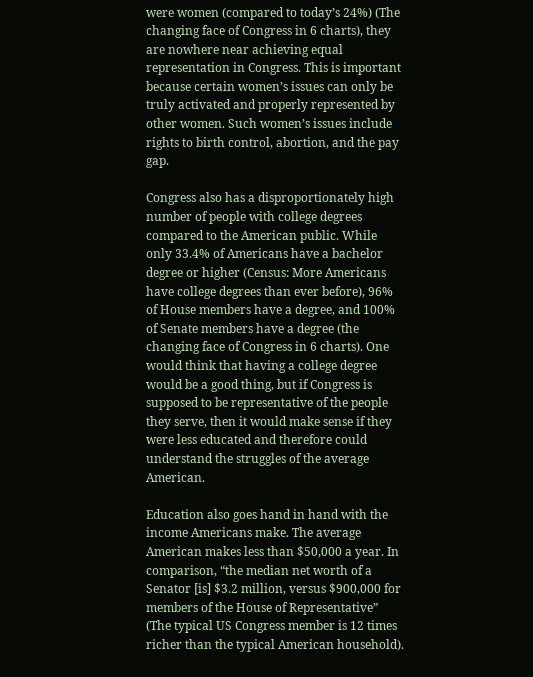were women (compared to today’s 24%) (The changing face of Congress in 6 charts), they are nowhere near achieving equal representation in Congress. This is important because certain women’s issues can only be truly activated and properly represented by other women. Such women’s issues include rights to birth control, abortion, and the pay gap.

Congress also has a disproportionately high number of people with college degrees compared to the American public. While only 33.4% of Americans have a bachelor degree or higher (Census: More Americans have college degrees than ever before), 96% of House members have a degree, and 100% of Senate members have a degree (the changing face of Congress in 6 charts). One would think that having a college degree would be a good thing, but if Congress is supposed to be representative of the people they serve, then it would make sense if they were less educated and therefore could understand the struggles of the average American.

Education also goes hand in hand with the income Americans make. The average American makes less than $50,000 a year. In comparison, “the median net worth of a Senator [is] $3.2 million, versus $900,000 for members of the House of Representative” (The typical US Congress member is 12 times richer than the typical American household).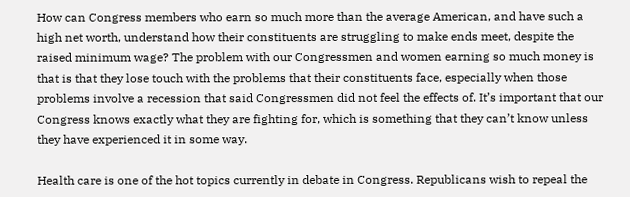How can Congress members who earn so much more than the average American, and have such a high net worth, understand how their constituents are struggling to make ends meet, despite the raised minimum wage? The problem with our Congressmen and women earning so much money is that is that they lose touch with the problems that their constituents face, especially when those problems involve a recession that said Congressmen did not feel the effects of. It’s important that our Congress knows exactly what they are fighting for, which is something that they can’t know unless they have experienced it in some way.

Health care is one of the hot topics currently in debate in Congress. Republicans wish to repeal the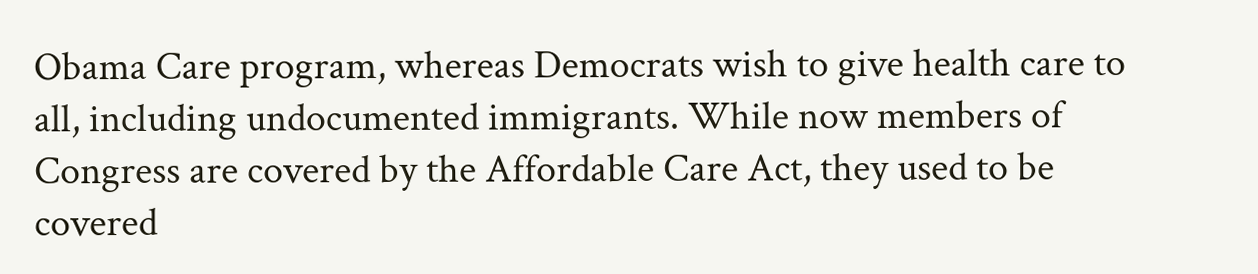Obama Care program, whereas Democrats wish to give health care to all, including undocumented immigrants. While now members of Congress are covered by the Affordable Care Act, they used to be covered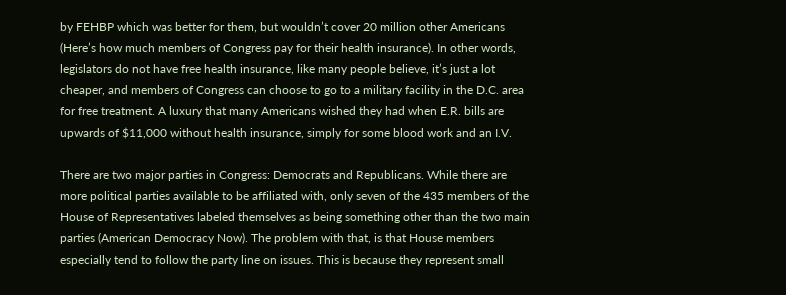by FEHBP which was better for them, but wouldn’t cover 20 million other Americans (Here’s how much members of Congress pay for their health insurance). In other words, legislators do not have free health insurance, like many people believe, it’s just a lot cheaper, and members of Congress can choose to go to a military facility in the D.C. area for free treatment. A luxury that many Americans wished they had when E.R. bills are upwards of $11,000 without health insurance, simply for some blood work and an I.V.

There are two major parties in Congress: Democrats and Republicans. While there are more political parties available to be affiliated with, only seven of the 435 members of the House of Representatives labeled themselves as being something other than the two main parties (American Democracy Now). The problem with that, is that House members especially tend to follow the party line on issues. This is because they represent small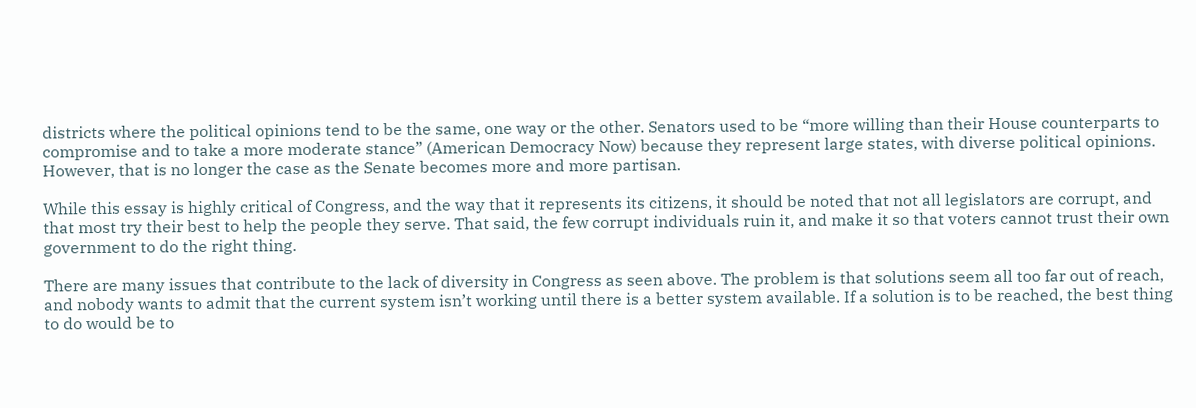districts where the political opinions tend to be the same, one way or the other. Senators used to be “more willing than their House counterparts to compromise and to take a more moderate stance” (American Democracy Now) because they represent large states, with diverse political opinions. However, that is no longer the case as the Senate becomes more and more partisan.

While this essay is highly critical of Congress, and the way that it represents its citizens, it should be noted that not all legislators are corrupt, and that most try their best to help the people they serve. That said, the few corrupt individuals ruin it, and make it so that voters cannot trust their own government to do the right thing.

There are many issues that contribute to the lack of diversity in Congress as seen above. The problem is that solutions seem all too far out of reach, and nobody wants to admit that the current system isn’t working until there is a better system available. If a solution is to be reached, the best thing to do would be to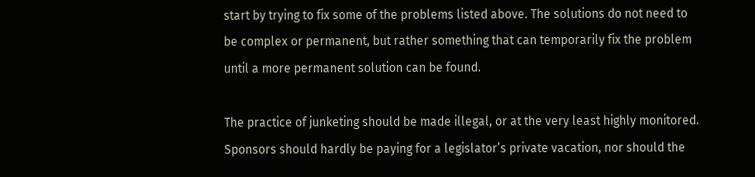start by trying to fix some of the problems listed above. The solutions do not need to be complex or permanent, but rather something that can temporarily fix the problem until a more permanent solution can be found.

The practice of junketing should be made illegal, or at the very least highly monitored. Sponsors should hardly be paying for a legislator’s private vacation, nor should the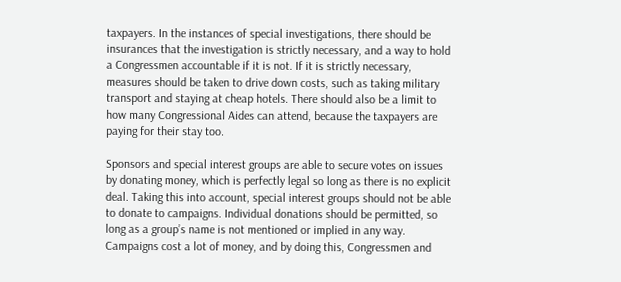taxpayers. In the instances of special investigations, there should be insurances that the investigation is strictly necessary, and a way to hold a Congressmen accountable if it is not. If it is strictly necessary, measures should be taken to drive down costs, such as taking military transport and staying at cheap hotels. There should also be a limit to how many Congressional Aides can attend, because the taxpayers are paying for their stay too.

Sponsors and special interest groups are able to secure votes on issues by donating money, which is perfectly legal so long as there is no explicit deal. Taking this into account, special interest groups should not be able to donate to campaigns. Individual donations should be permitted, so long as a group’s name is not mentioned or implied in any way. Campaigns cost a lot of money, and by doing this, Congressmen and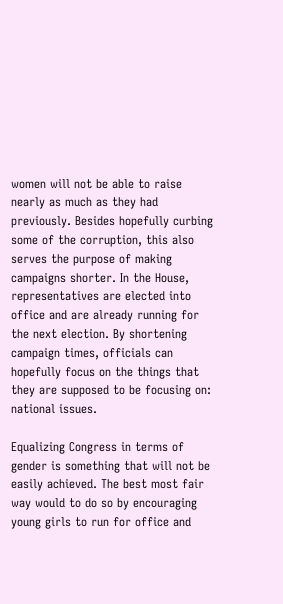women will not be able to raise nearly as much as they had previously. Besides hopefully curbing some of the corruption, this also serves the purpose of making campaigns shorter. In the House, representatives are elected into office and are already running for the next election. By shortening campaign times, officials can hopefully focus on the things that they are supposed to be focusing on: national issues.

Equalizing Congress in terms of gender is something that will not be easily achieved. The best most fair way would to do so by encouraging young girls to run for office and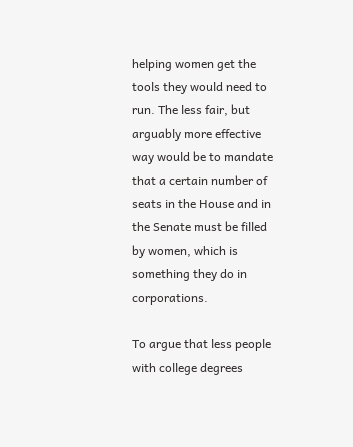helping women get the tools they would need to run. The less fair, but arguably more effective way would be to mandate that a certain number of seats in the House and in the Senate must be filled by women, which is something they do in corporations.

To argue that less people with college degrees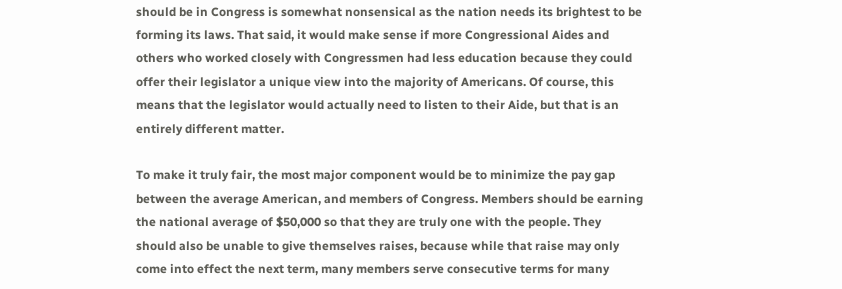should be in Congress is somewhat nonsensical as the nation needs its brightest to be forming its laws. That said, it would make sense if more Congressional Aides and others who worked closely with Congressmen had less education because they could offer their legislator a unique view into the majority of Americans. Of course, this means that the legislator would actually need to listen to their Aide, but that is an entirely different matter.

To make it truly fair, the most major component would be to minimize the pay gap between the average American, and members of Congress. Members should be earning the national average of $50,000 so that they are truly one with the people. They should also be unable to give themselves raises, because while that raise may only come into effect the next term, many members serve consecutive terms for many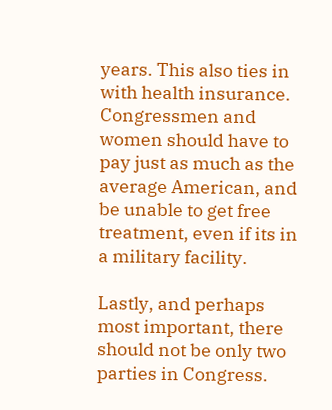years. This also ties in with health insurance. Congressmen and women should have to pay just as much as the average American, and be unable to get free treatment, even if its in a military facility.

Lastly, and perhaps most important, there should not be only two parties in Congress.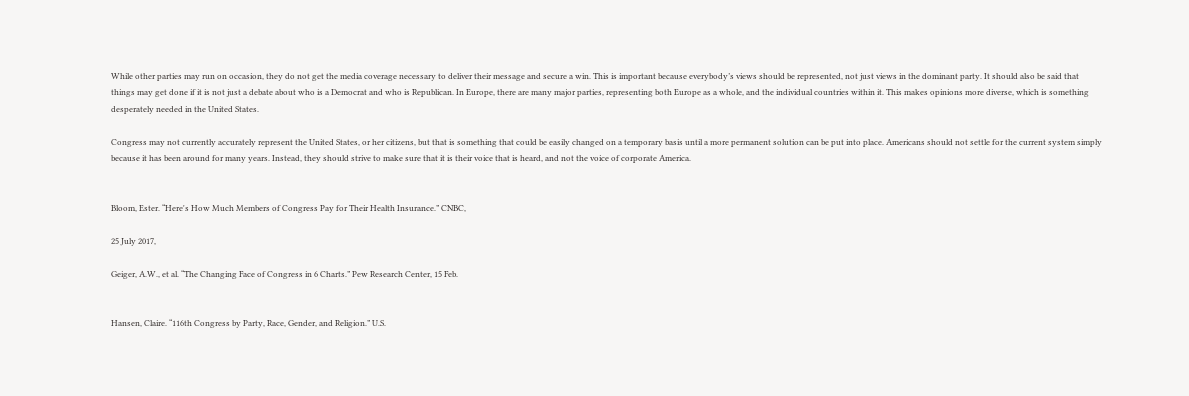While other parties may run on occasion, they do not get the media coverage necessary to deliver their message and secure a win. This is important because everybody’s views should be represented, not just views in the dominant party. It should also be said that things may get done if it is not just a debate about who is a Democrat and who is Republican. In Europe, there are many major parties, representing both Europe as a whole, and the individual countries within it. This makes opinions more diverse, which is something desperately needed in the United States.

Congress may not currently accurately represent the United States, or her citizens, but that is something that could be easily changed on a temporary basis until a more permanent solution can be put into place. Americans should not settle for the current system simply because it has been around for many years. Instead, they should strive to make sure that it is their voice that is heard, and not the voice of corporate America.


Bloom, Ester. “Here's How Much Members of Congress Pay for Their Health Insurance.” CNBC,

25 July 2017,

Geiger, A.W., et al. “The Changing Face of Congress in 6 Charts.” Pew Research Center, 15 Feb.


Hansen, Claire. “116th Congress by Party, Race, Gender, and Religion.” U.S.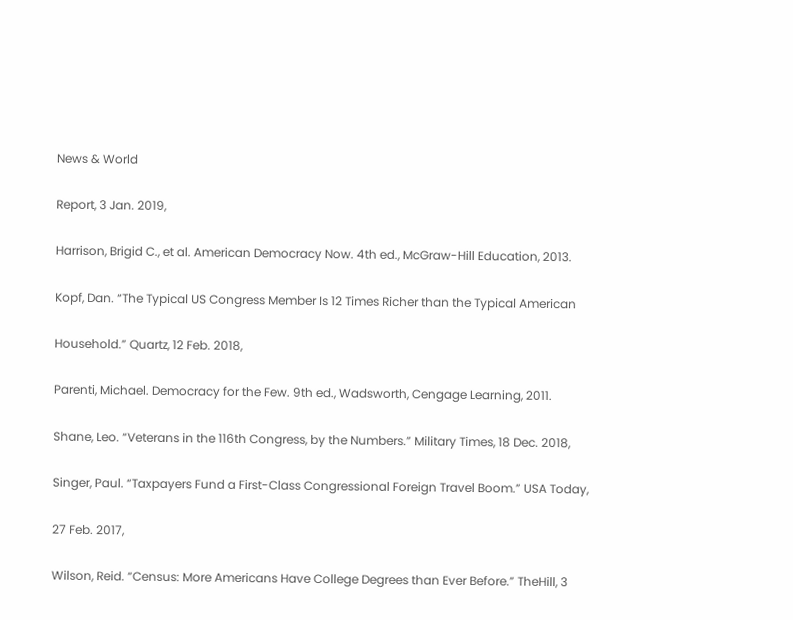News & World

Report, 3 Jan. 2019,

Harrison, Brigid C., et al. American Democracy Now. 4th ed., McGraw-Hill Education, 2013.

Kopf, Dan. “The Typical US Congress Member Is 12 Times Richer than the Typical American

Household.” Quartz, 12 Feb. 2018,

Parenti, Michael. Democracy for the Few. 9th ed., Wadsworth, Cengage Learning, 2011.

Shane, Leo. “Veterans in the 116th Congress, by the Numbers.” Military Times, 18 Dec. 2018,

Singer, Paul. “Taxpayers Fund a First-Class Congressional Foreign Travel Boom.” USA Today,

27 Feb. 2017,

Wilson, Reid. “Census: More Americans Have College Degrees than Ever Before.” TheHill, 3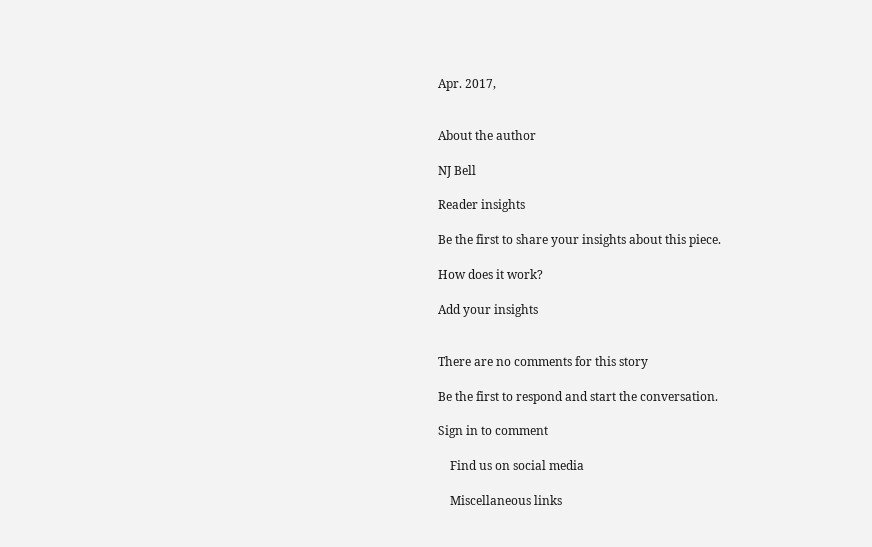Apr. 2017,


About the author

NJ Bell

Reader insights

Be the first to share your insights about this piece.

How does it work?

Add your insights


There are no comments for this story

Be the first to respond and start the conversation.

Sign in to comment

    Find us on social media

    Miscellaneous links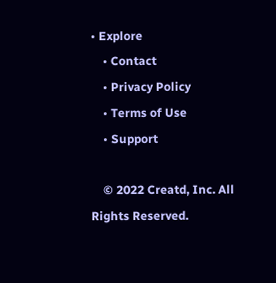• Explore
    • Contact
    • Privacy Policy
    • Terms of Use
    • Support

    © 2022 Creatd, Inc. All Rights Reserved.